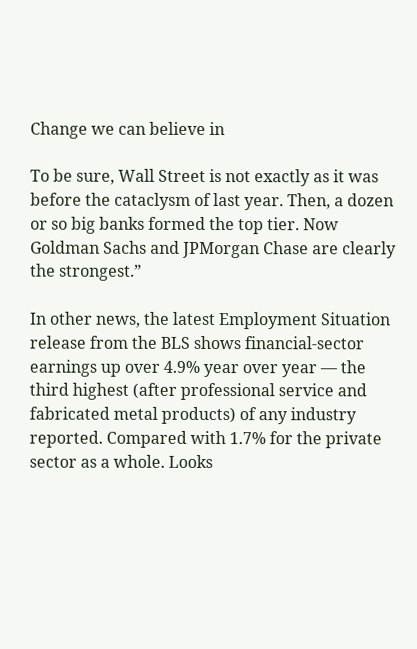Change we can believe in

To be sure, Wall Street is not exactly as it was before the cataclysm of last year. Then, a dozen or so big banks formed the top tier. Now Goldman Sachs and JPMorgan Chase are clearly the strongest.”

In other news, the latest Employment Situation release from the BLS shows financial-sector earnings up over 4.9% year over year — the third highest (after professional service and fabricated metal products) of any industry reported. Compared with 1.7% for the private sector as a whole. Looks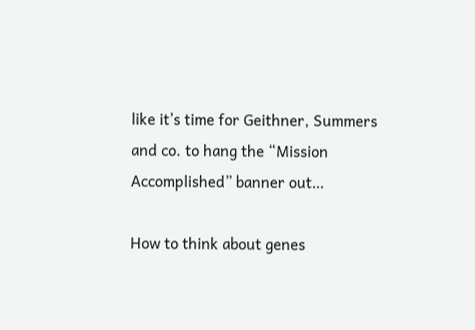like it’s time for Geithner, Summers and co. to hang the “Mission Accomplished” banner out…

How to think about genes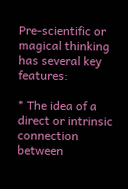Pre-scientific or magical thinking has several key features:

* The idea of a direct or intrinsic connection between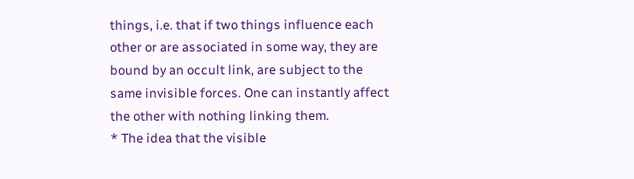things, i.e. that if two things influence each other or are associated in some way, they are bound by an occult link, are subject to the same invisible forces. One can instantly affect the other with nothing linking them.
* The idea that the visible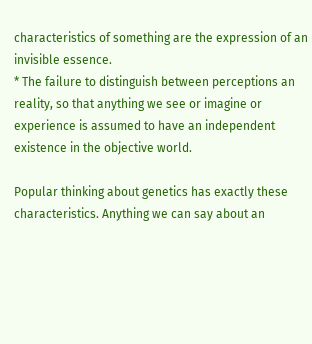characteristics of something are the expression of an invisible essence.
* The failure to distinguish between perceptions an reality, so that anything we see or imagine or experience is assumed to have an independent existence in the objective world.

Popular thinking about genetics has exactly these characteristics. Anything we can say about an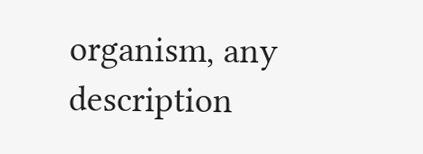organism, any description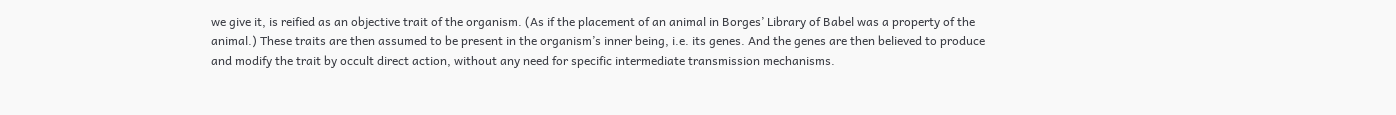we give it, is reified as an objective trait of the organism. (As if the placement of an animal in Borges’ Library of Babel was a property of the animal.) These traits are then assumed to be present in the organism’s inner being, i.e. its genes. And the genes are then believed to produce and modify the trait by occult direct action, without any need for specific intermediate transmission mechanisms.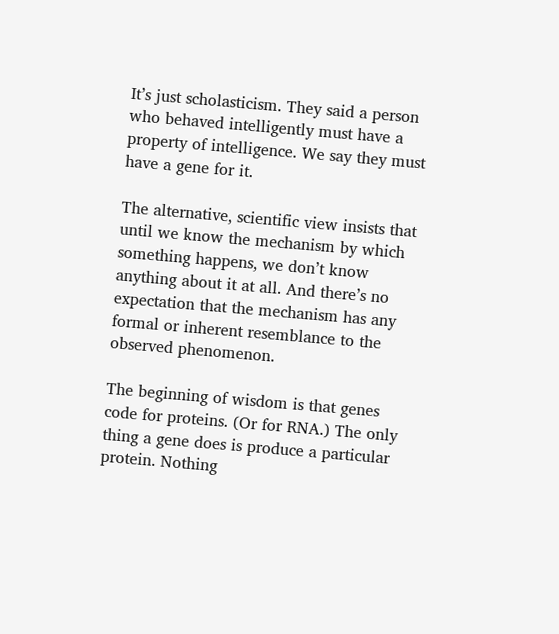It’s just scholasticism. They said a person who behaved intelligently must have a property of intelligence. We say they must have a gene for it.

The alternative, scientific view insists that until we know the mechanism by which something happens, we don’t know anything about it at all. And there’s no expectation that the mechanism has any formal or inherent resemblance to the observed phenomenon.

The beginning of wisdom is that genes code for proteins. (Or for RNA.) The only thing a gene does is produce a particular protein. Nothing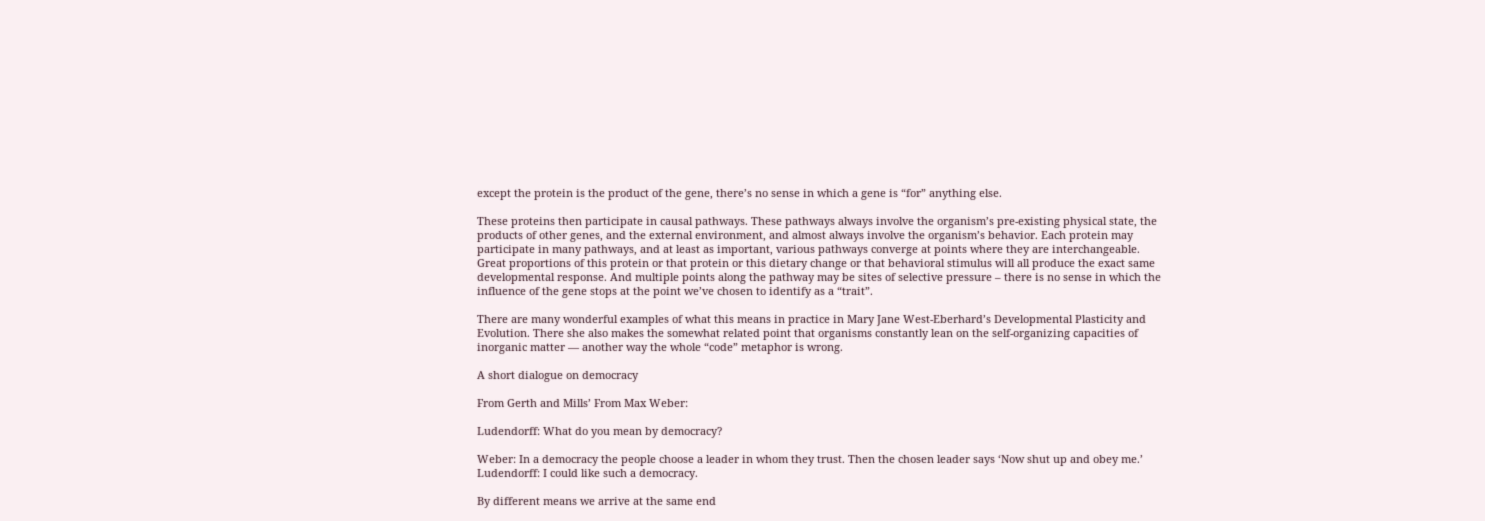except the protein is the product of the gene, there’s no sense in which a gene is “for” anything else.

These proteins then participate in causal pathways. These pathways always involve the organism’s pre-existing physical state, the products of other genes, and the external environment, and almost always involve the organism’s behavior. Each protein may participate in many pathways, and at least as important, various pathways converge at points where they are interchangeable. Great proportions of this protein or that protein or this dietary change or that behavioral stimulus will all produce the exact same developmental response. And multiple points along the pathway may be sites of selective pressure – there is no sense in which the influence of the gene stops at the point we’ve chosen to identify as a “trait”.

There are many wonderful examples of what this means in practice in Mary Jane West-Eberhard’s Developmental Plasticity and Evolution. There she also makes the somewhat related point that organisms constantly lean on the self-organizing capacities of inorganic matter — another way the whole “code” metaphor is wrong.

A short dialogue on democracy

From Gerth and Mills’ From Max Weber:

Ludendorff: What do you mean by democracy?

Weber: In a democracy the people choose a leader in whom they trust. Then the chosen leader says ‘Now shut up and obey me.’
Ludendorff: I could like such a democracy.

By different means we arrive at the same end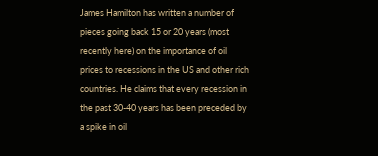James Hamilton has written a number of pieces going back 15 or 20 years (most recently here) on the importance of oil prices to recessions in the US and other rich countries. He claims that every recession in the past 30-40 years has been preceded by a spike in oil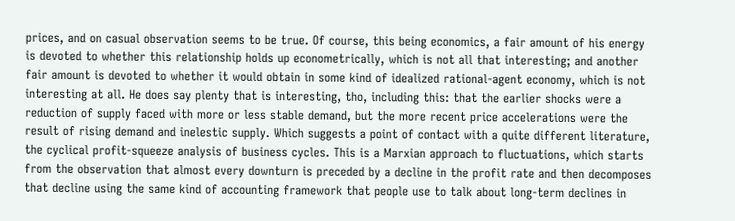prices, and on casual observation seems to be true. Of course, this being economics, a fair amount of his energy is devoted to whether this relationship holds up econometrically, which is not all that interesting; and another fair amount is devoted to whether it would obtain in some kind of idealized rational-agent economy, which is not interesting at all. He does say plenty that is interesting, tho, including this: that the earlier shocks were a reduction of supply faced with more or less stable demand, but the more recent price accelerations were the result of rising demand and inelestic supply. Which suggests a point of contact with a quite different literature, the cyclical profit-squeeze analysis of business cycles. This is a Marxian approach to fluctuations, which starts from the observation that almost every downturn is preceded by a decline in the profit rate and then decomposes that decline using the same kind of accounting framework that people use to talk about long-term declines in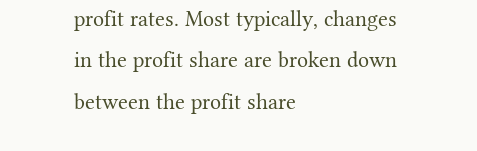profit rates. Most typically, changes in the profit share are broken down between the profit share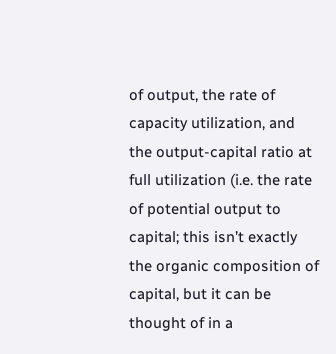of output, the rate of capacity utilization, and the output-capital ratio at full utilization (i.e. the rate of potential output to capital; this isn’t exactly the organic composition of capital, but it can be thought of in a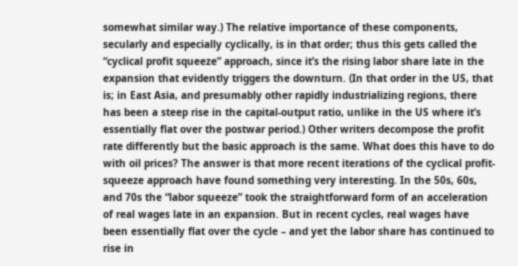somewhat similar way.) The relative importance of these components, secularly and especially cyclically, is in that order; thus this gets called the “cyclical profit squeeze” approach, since it’s the rising labor share late in the expansion that evidently triggers the downturn. (In that order in the US, that is; in East Asia, and presumably other rapidly industrializing regions, there has been a steep rise in the capital-output ratio, unlike in the US where it’s essentially flat over the postwar period.) Other writers decompose the profit rate differently but the basic approach is the same. What does this have to do with oil prices? The answer is that more recent iterations of the cyclical profit-squeeze approach have found something very interesting. In the 50s, 60s, and 70s the “labor squeeze” took the straightforward form of an acceleration of real wages late in an expansion. But in recent cycles, real wages have been essentially flat over the cycle – and yet the labor share has continued to rise in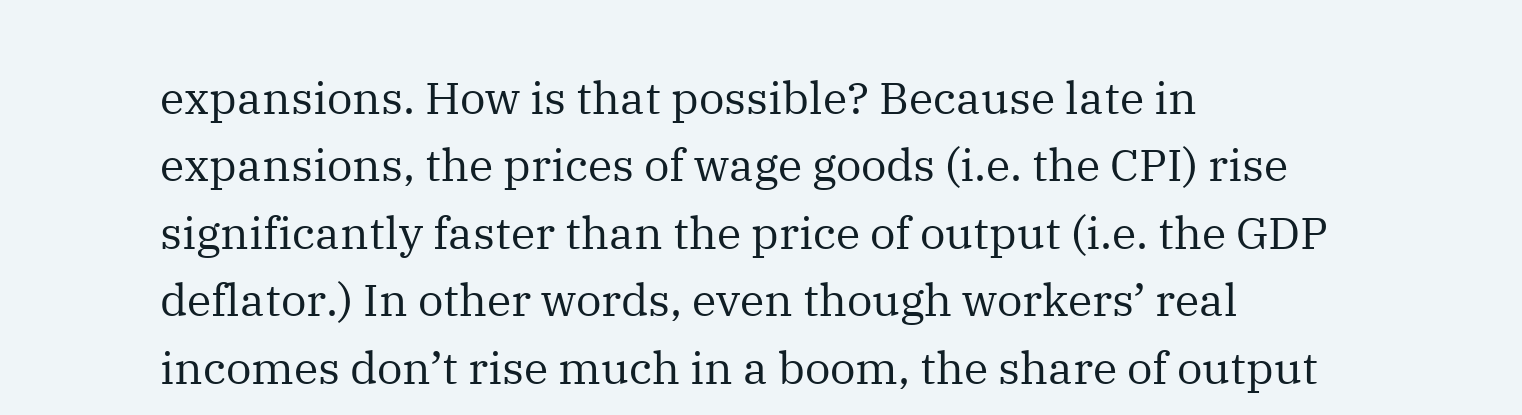expansions. How is that possible? Because late in expansions, the prices of wage goods (i.e. the CPI) rise significantly faster than the price of output (i.e. the GDP deflator.) In other words, even though workers’ real incomes don’t rise much in a boom, the share of output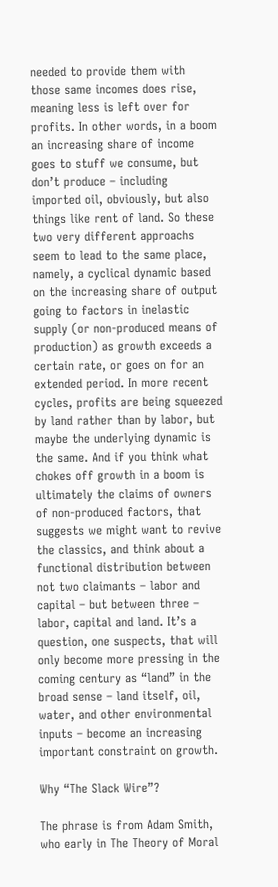needed to provide them with those same incomes does rise, meaning less is left over for profits. In other words, in a boom an increasing share of income goes to stuff we consume, but don’t produce – including imported oil, obviously, but also things like rent of land. So these two very different approachs seem to lead to the same place, namely, a cyclical dynamic based on the increasing share of output going to factors in inelastic supply (or non-produced means of production) as growth exceeds a certain rate, or goes on for an extended period. In more recent cycles, profits are being squeezed by land rather than by labor, but maybe the underlying dynamic is the same. And if you think what chokes off growth in a boom is ultimately the claims of owners of non-produced factors, that suggests we might want to revive the classics, and think about a functional distribution between not two claimants – labor and capital – but between three – labor, capital and land. It’s a question, one suspects, that will only become more pressing in the coming century as “land” in the broad sense – land itself, oil, water, and other environmental inputs – become an increasing important constraint on growth.

Why “The Slack Wire”?

The phrase is from Adam Smith, who early in The Theory of Moral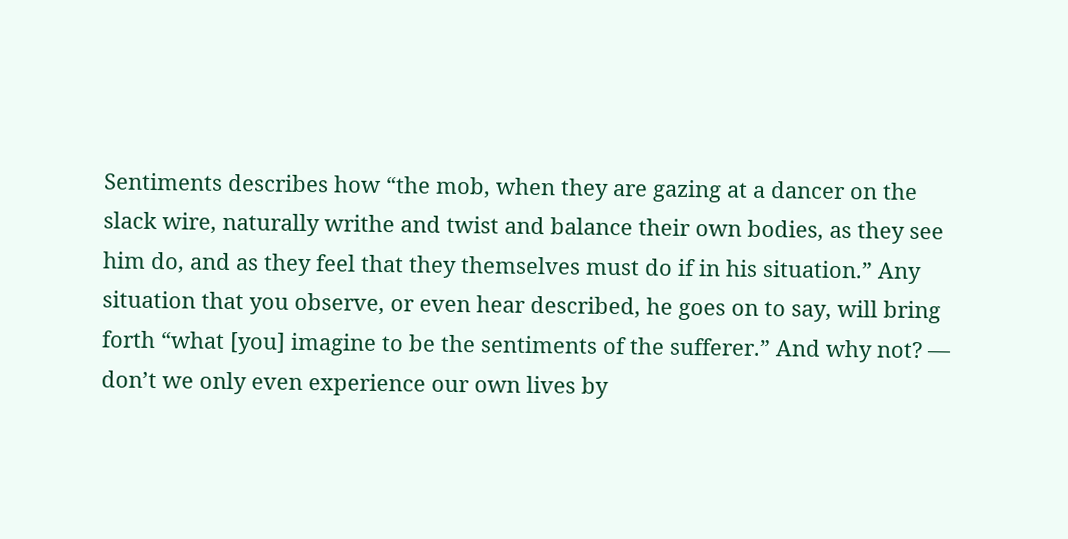Sentiments describes how “the mob, when they are gazing at a dancer on the slack wire, naturally writhe and twist and balance their own bodies, as they see him do, and as they feel that they themselves must do if in his situation.” Any situation that you observe, or even hear described, he goes on to say, will bring forth “what [you] imagine to be the sentiments of the sufferer.” And why not? — don’t we only even experience our own lives by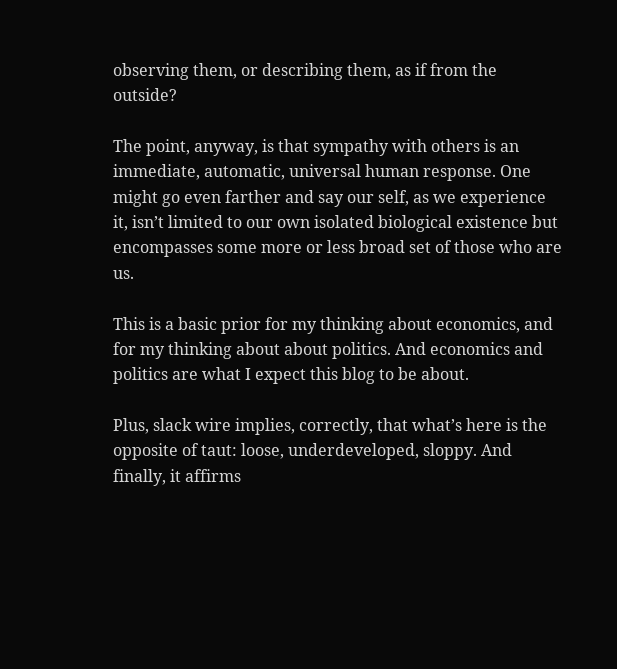observing them, or describing them, as if from the outside?

The point, anyway, is that sympathy with others is an immediate, automatic, universal human response. One might go even farther and say our self, as we experience it, isn’t limited to our own isolated biological existence but encompasses some more or less broad set of those who are us.

This is a basic prior for my thinking about economics, and for my thinking about about politics. And economics and politics are what I expect this blog to be about.

Plus, slack wire implies, correctly, that what’s here is the opposite of taut: loose, underdeveloped, sloppy. And finally, it affirms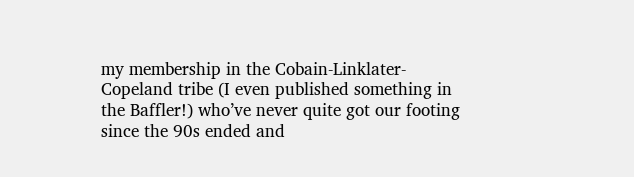my membership in the Cobain-Linklater-Copeland tribe (I even published something in the Baffler!) who’ve never quite got our footing since the 90s ended and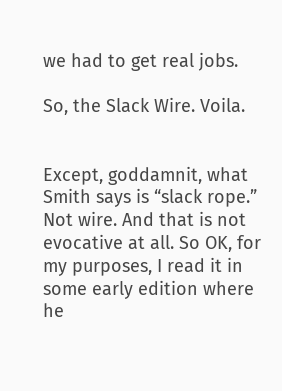we had to get real jobs.

So, the Slack Wire. Voila.


Except, goddamnit, what Smith says is “slack rope.” Not wire. And that is not evocative at all. So OK, for my purposes, I read it in some early edition where he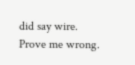did say wire. Prove me wrong.